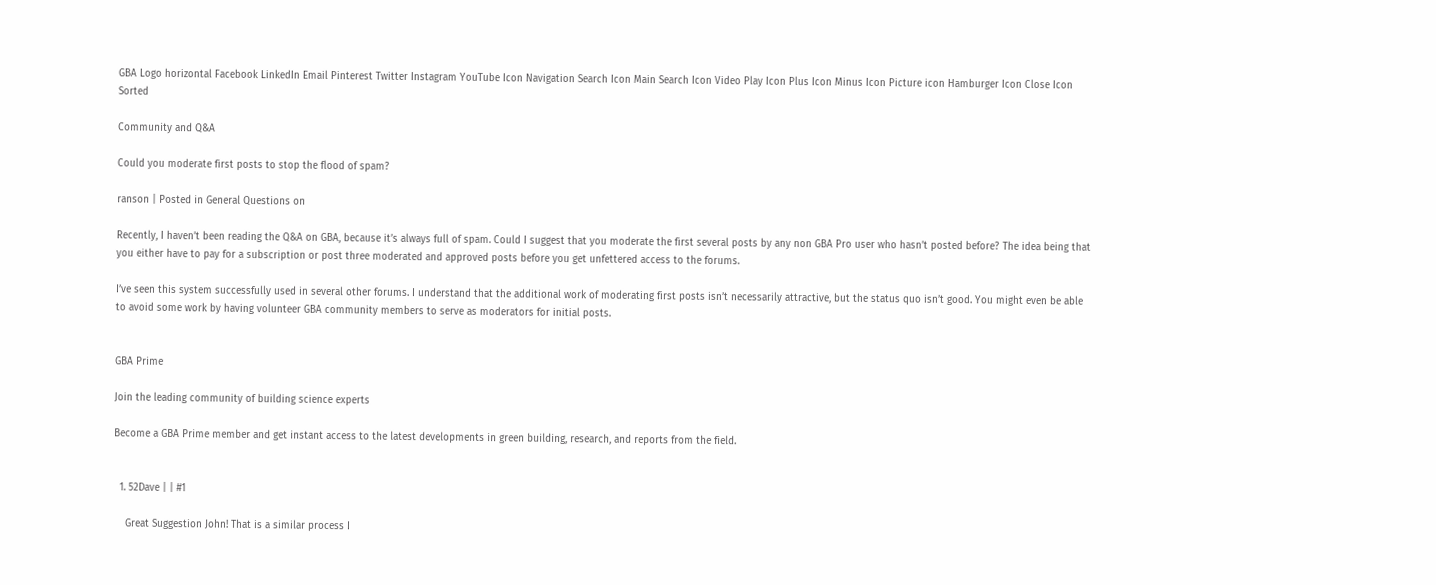GBA Logo horizontal Facebook LinkedIn Email Pinterest Twitter Instagram YouTube Icon Navigation Search Icon Main Search Icon Video Play Icon Plus Icon Minus Icon Picture icon Hamburger Icon Close Icon Sorted

Community and Q&A

Could you moderate first posts to stop the flood of spam?

ranson | Posted in General Questions on

Recently, I haven’t been reading the Q&A on GBA, because it’s always full of spam. Could I suggest that you moderate the first several posts by any non GBA Pro user who hasn’t posted before? The idea being that you either have to pay for a subscription or post three moderated and approved posts before you get unfettered access to the forums.

I’ve seen this system successfully used in several other forums. I understand that the additional work of moderating first posts isn’t necessarily attractive, but the status quo isn’t good. You might even be able to avoid some work by having volunteer GBA community members to serve as moderators for initial posts.


GBA Prime

Join the leading community of building science experts

Become a GBA Prime member and get instant access to the latest developments in green building, research, and reports from the field.


  1. 52Dave | | #1

    Great Suggestion John! That is a similar process I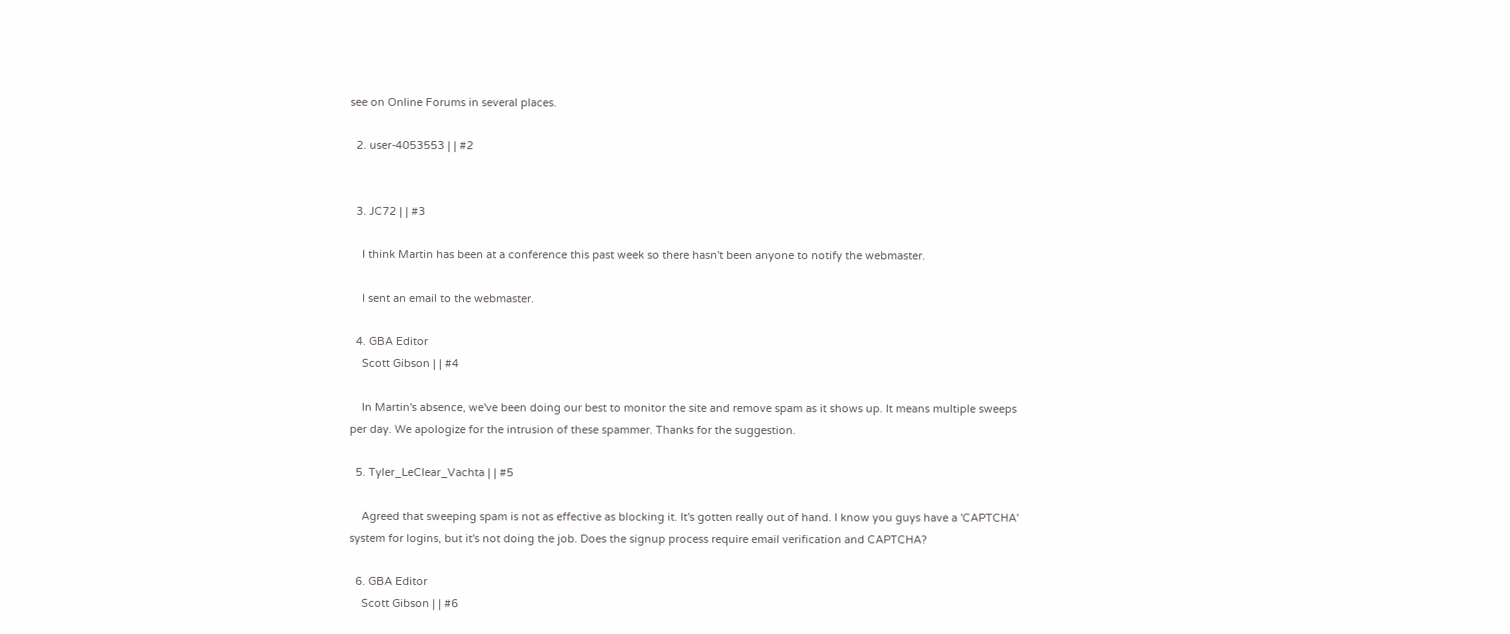see on Online Forums in several places.

  2. user-4053553 | | #2


  3. JC72 | | #3

    I think Martin has been at a conference this past week so there hasn't been anyone to notify the webmaster.

    I sent an email to the webmaster.

  4. GBA Editor
    Scott Gibson | | #4

    In Martin's absence, we've been doing our best to monitor the site and remove spam as it shows up. It means multiple sweeps per day. We apologize for the intrusion of these spammer. Thanks for the suggestion.

  5. Tyler_LeClear_Vachta | | #5

    Agreed that sweeping spam is not as effective as blocking it. It's gotten really out of hand. I know you guys have a 'CAPTCHA' system for logins, but it's not doing the job. Does the signup process require email verification and CAPTCHA?

  6. GBA Editor
    Scott Gibson | | #6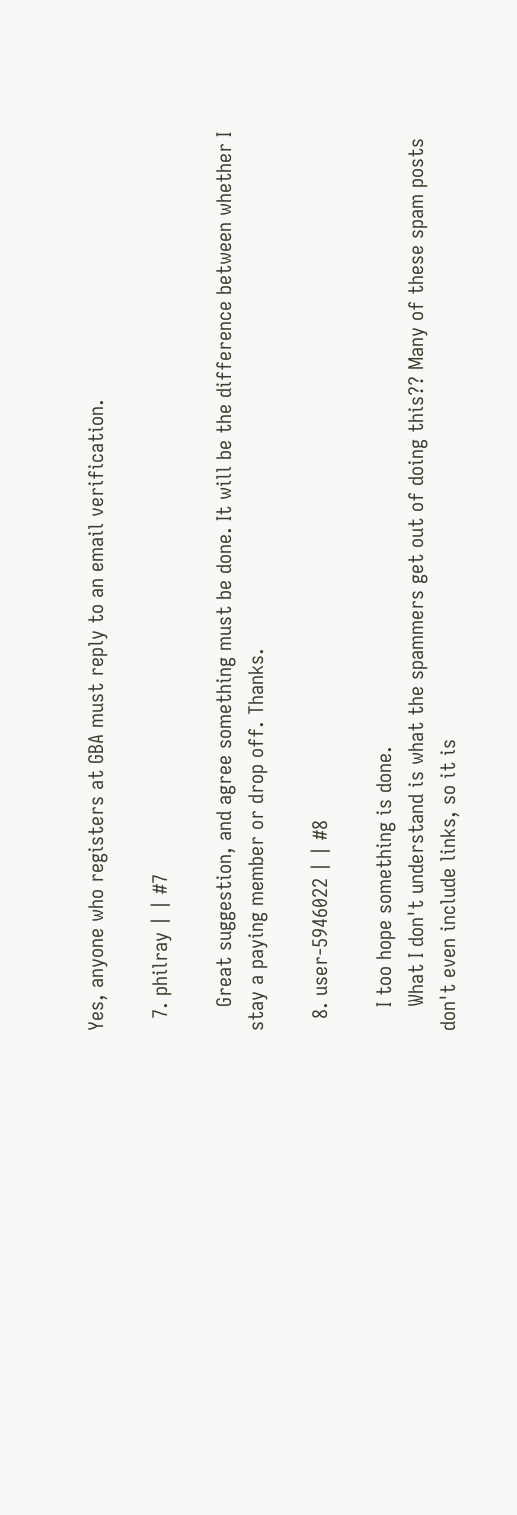Yes, anyone who registers at GBA must reply to an email verification.

  7. philray | | #7

    Great suggestion, and agree something must be done. It will be the difference between whether I stay a paying member or drop off. Thanks.

  8. user-5946022 | | #8

    I too hope something is done.
    What I don't understand is what the spammers get out of doing this?? Many of these spam posts don't even include links, so it is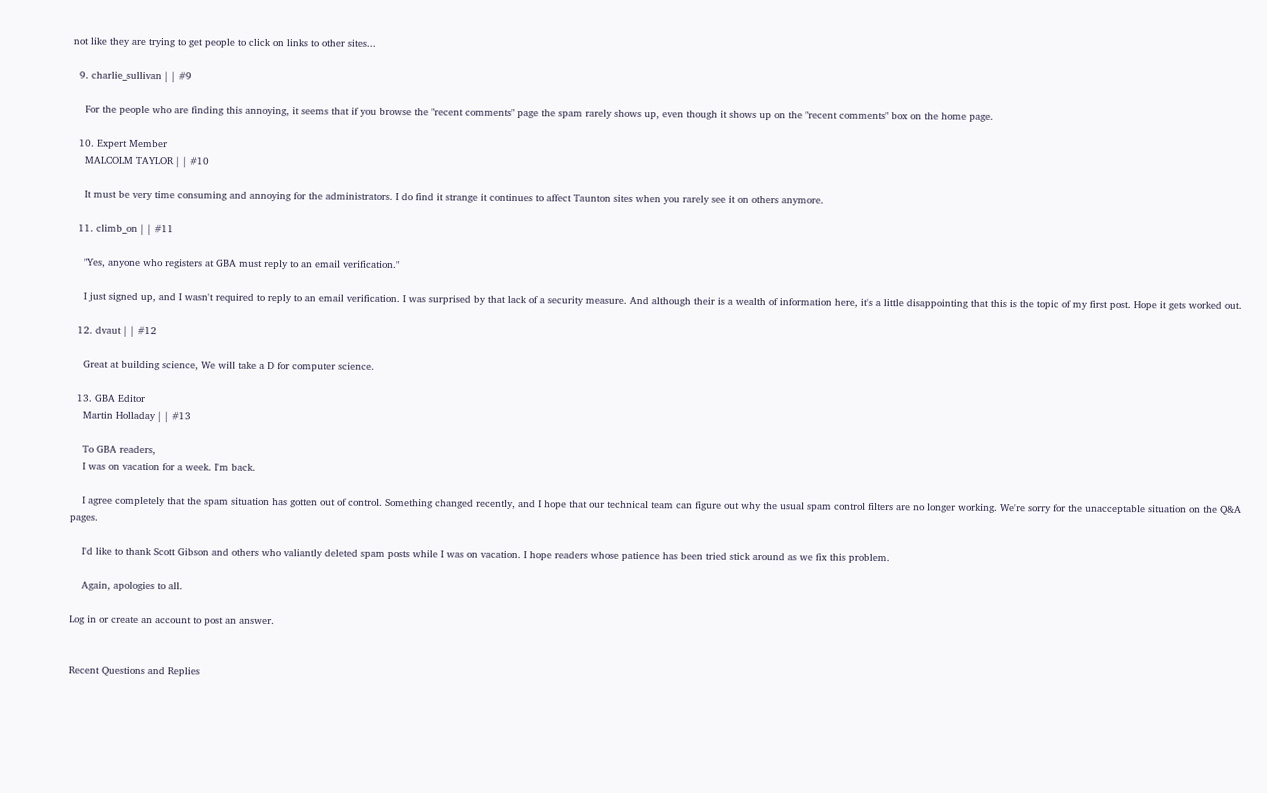not like they are trying to get people to click on links to other sites...

  9. charlie_sullivan | | #9

    For the people who are finding this annoying, it seems that if you browse the "recent comments" page the spam rarely shows up, even though it shows up on the "recent comments" box on the home page.

  10. Expert Member
    MALCOLM TAYLOR | | #10

    It must be very time consuming and annoying for the administrators. I do find it strange it continues to affect Taunton sites when you rarely see it on others anymore.

  11. climb_on | | #11

    "Yes, anyone who registers at GBA must reply to an email verification."

    I just signed up, and I wasn't required to reply to an email verification. I was surprised by that lack of a security measure. And although their is a wealth of information here, it's a little disappointing that this is the topic of my first post. Hope it gets worked out.

  12. dvaut | | #12

    Great at building science, We will take a D for computer science.

  13. GBA Editor
    Martin Holladay | | #13

    To GBA readers,
    I was on vacation for a week. I'm back.

    I agree completely that the spam situation has gotten out of control. Something changed recently, and I hope that our technical team can figure out why the usual spam control filters are no longer working. We're sorry for the unacceptable situation on the Q&A pages.

    I'd like to thank Scott Gibson and others who valiantly deleted spam posts while I was on vacation. I hope readers whose patience has been tried stick around as we fix this problem.

    Again, apologies to all.

Log in or create an account to post an answer.


Recent Questions and Replies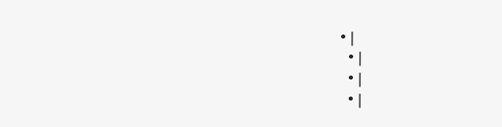• |
  • |
  • |
  • |